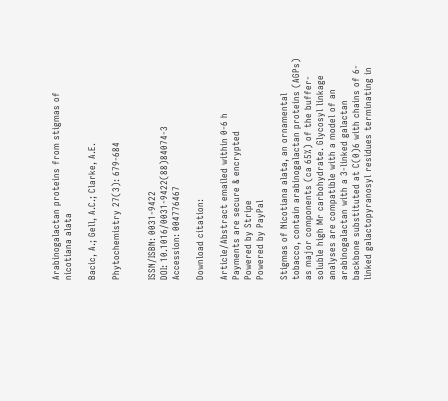Arabinogalactan proteins from stigmas of nicotiana alata

Bacic, A.; Gell, A.C.; Clarke, A.E.

Phytochemistry 27(3): 679-684


ISSN/ISBN: 0031-9422
DOI: 10.1016/0031-9422(88)84074-3
Accession: 004776467

Download citation:

Article/Abstract emailed within 0-6 h
Payments are secure & encrypted
Powered by Stripe
Powered by PayPal

Stigmas of Nicotiana alata, an ornamental tobacco, contain arabinogalactan proteins (AGPs) as major components (ca 65%) of the buffer-soluble high Mr carbohydrate. Glycosyl linkage analyses are compatible with a model of an arabinogalactan with a 3-linked galactan backbone substituted at C(0)6 with chains of 6-linked galactopyranosyl residues terminating in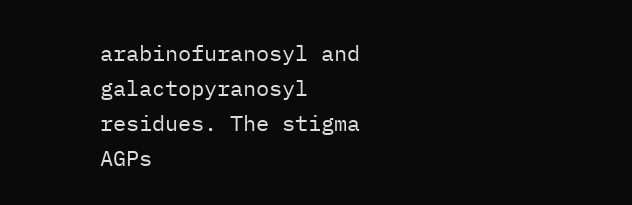arabinofuranosyl and galactopyranosyl residues. The stigma AGPs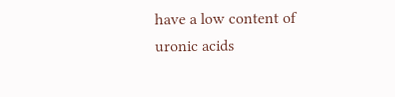have a low content of uronic acids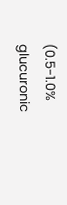(0.5-1.0% glucuronic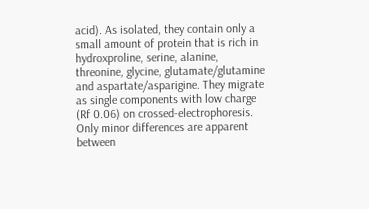acid). As isolated, they contain only a small amount of protein that is rich in hydroxproline, serine, alanine, threonine, glycine, glutamate/glutamine and aspartate/asparigine. They migrate as single components with low charge (Rf 0.06) on crossed-electrophoresis. Only minor differences are apparent between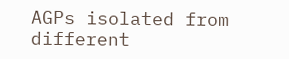AGPs isolated from different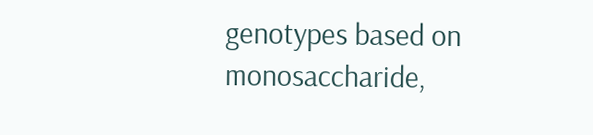genotypes based on monosaccharide,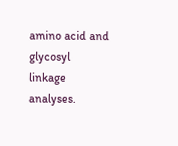amino acid and glycosyl linkage analyses.